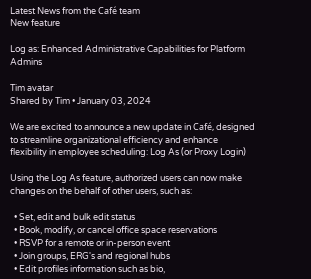Latest News from the Café team
New feature

Log as: Enhanced Administrative Capabilities for Platform Admins

Tim avatar
Shared by Tim • January 03, 2024

We are excited to announce a new update in Café, designed to streamline organizational efficiency and enhance flexibility in employee scheduling: Log As (or Proxy Login)

Using the Log As feature, authorized users can now make changes on the behalf of other users, such as:

  • Set, edit and bulk edit status
  • Book, modify, or cancel office space reservations
  • RSVP for a remote or in-person event
  • Join groups, ERG's and regional hubs
  • Edit profiles information such as bio,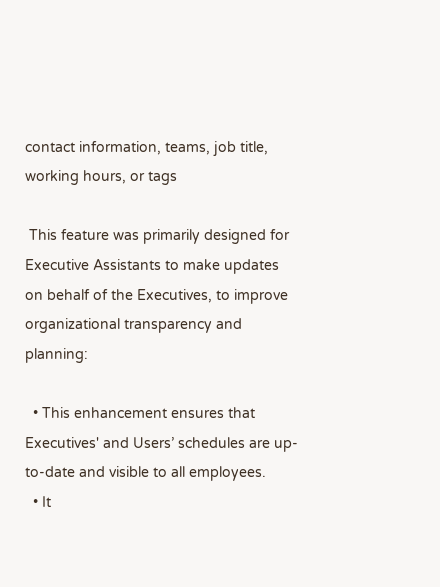contact information, teams, job title, working hours, or tags

 This feature was primarily designed for Executive Assistants to make updates on behalf of the Executives, to improve organizational transparency and planning:

  • This enhancement ensures that Executives' and Users’ schedules are up-to-date and visible to all employees.
  • It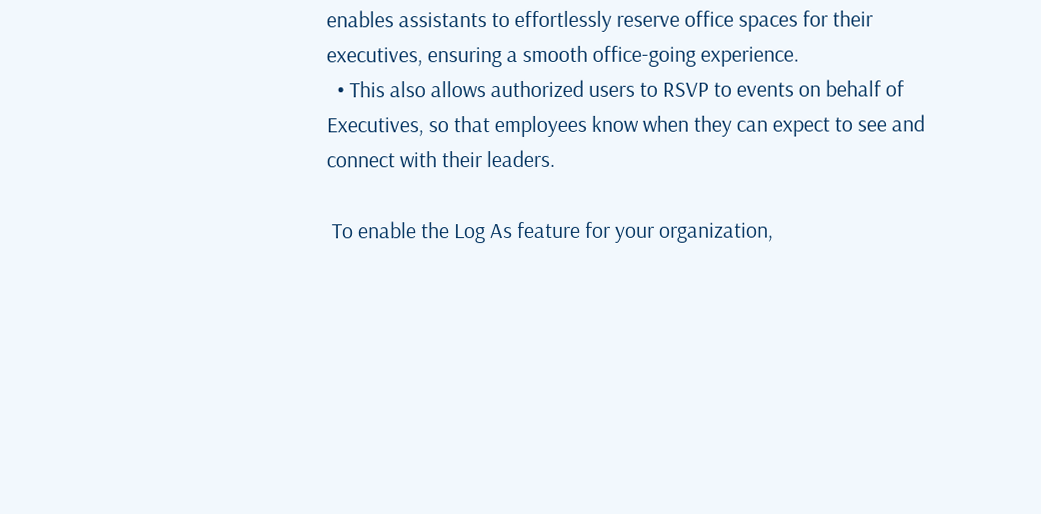enables assistants to effortlessly reserve office spaces for their executives, ensuring a smooth office-going experience.
  • This also allows authorized users to RSVP to events on behalf of Executives, so that employees know when they can expect to see and connect with their leaders.

 To enable the Log As feature for your organization,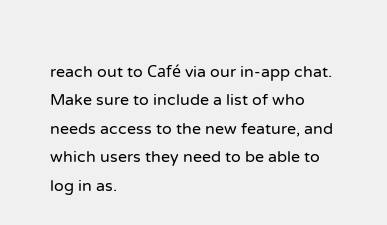reach out to Café via our in-app chat. Make sure to include a list of who needs access to the new feature, and which users they need to be able to log in as.